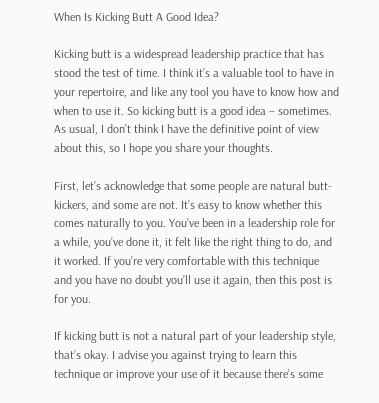When Is Kicking Butt A Good Idea?

Kicking butt is a widespread leadership practice that has stood the test of time. I think it’s a valuable tool to have in your repertoire, and like any tool you have to know how and when to use it. So kicking butt is a good idea – sometimes. As usual, I don’t think I have the definitive point of view about this, so I hope you share your thoughts.

First, let’s acknowledge that some people are natural butt-kickers, and some are not. It’s easy to know whether this comes naturally to you. You’ve been in a leadership role for a while, you’ve done it, it felt like the right thing to do, and it worked. If you’re very comfortable with this technique and you have no doubt you’ll use it again, then this post is for you.

If kicking butt is not a natural part of your leadership style, that’s okay. I advise you against trying to learn this technique or improve your use of it because there’s some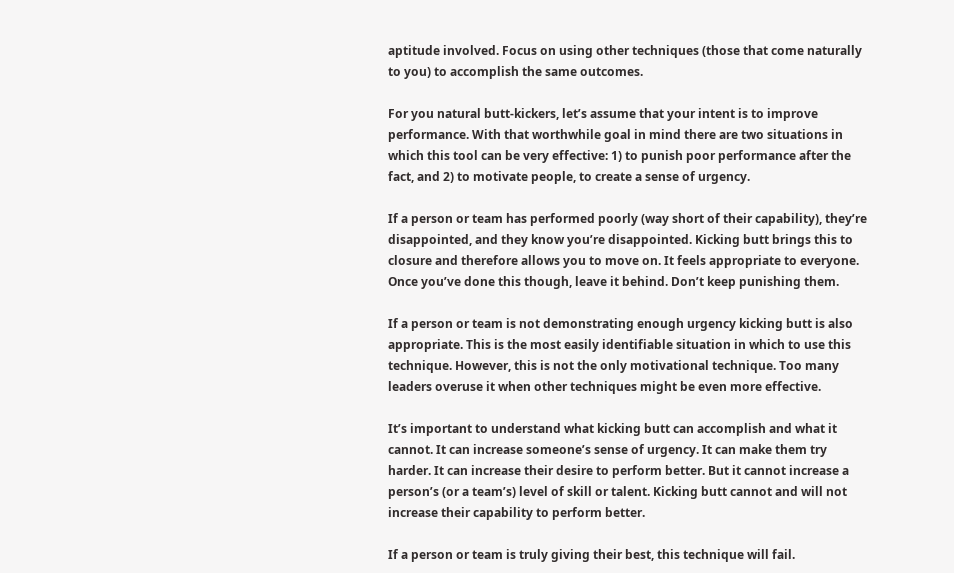aptitude involved. Focus on using other techniques (those that come naturally to you) to accomplish the same outcomes.

For you natural butt-kickers, let’s assume that your intent is to improve performance. With that worthwhile goal in mind there are two situations in which this tool can be very effective: 1) to punish poor performance after the fact, and 2) to motivate people, to create a sense of urgency.

If a person or team has performed poorly (way short of their capability), they’re disappointed, and they know you’re disappointed. Kicking butt brings this to closure and therefore allows you to move on. It feels appropriate to everyone. Once you’ve done this though, leave it behind. Don’t keep punishing them.

If a person or team is not demonstrating enough urgency kicking butt is also appropriate. This is the most easily identifiable situation in which to use this technique. However, this is not the only motivational technique. Too many leaders overuse it when other techniques might be even more effective.

It’s important to understand what kicking butt can accomplish and what it cannot. It can increase someone’s sense of urgency. It can make them try harder. It can increase their desire to perform better. But it cannot increase a person’s (or a team’s) level of skill or talent. Kicking butt cannot and will not increase their capability to perform better.

If a person or team is truly giving their best, this technique will fail.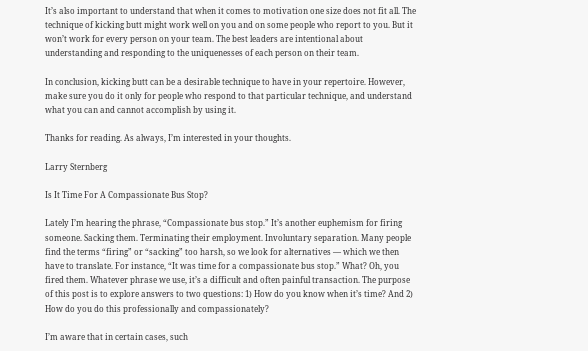It’s also important to understand that when it comes to motivation one size does not fit all. The technique of kicking butt might work well on you and on some people who report to you. But it won’t work for every person on your team. The best leaders are intentional about understanding and responding to the uniquenesses of each person on their team.

In conclusion, kicking butt can be a desirable technique to have in your repertoire. However, make sure you do it only for people who respond to that particular technique, and understand what you can and cannot accomplish by using it.

Thanks for reading. As always, I’m interested in your thoughts.

Larry Sternberg

Is It Time For A Compassionate Bus Stop?

Lately I’m hearing the phrase, “Compassionate bus stop.” It’s another euphemism for firing someone. Sacking them. Terminating their employment. Involuntary separation. Many people find the terms “firing” or “sacking” too harsh, so we look for alternatives — which we then have to translate. For instance, “It was time for a compassionate bus stop.” What? Oh, you fired them. Whatever phrase we use, it’s a difficult and often painful transaction. The purpose of this post is to explore answers to two questions: 1) How do you know when it’s time? And 2) How do you do this professionally and compassionately?

I’m aware that in certain cases, such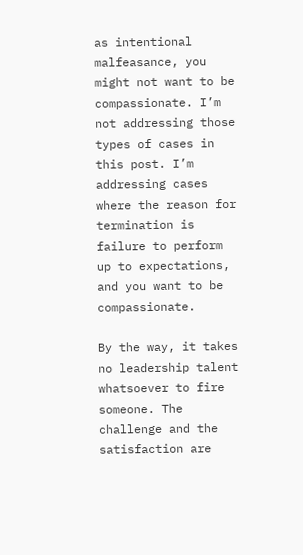as intentional malfeasance, you might not want to be compassionate. I’m not addressing those types of cases in this post. I’m addressing cases where the reason for termination is failure to perform up to expectations, and you want to be compassionate.

By the way, it takes no leadership talent whatsoever to fire someone. The challenge and the satisfaction are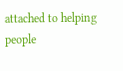attached to helping people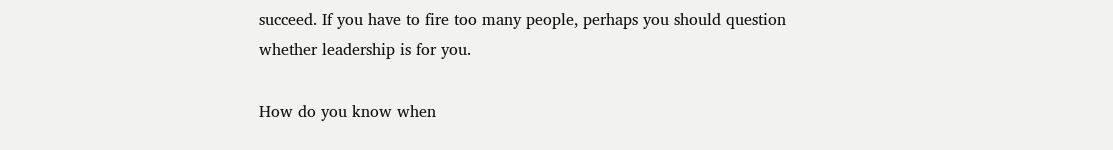succeed. If you have to fire too many people, perhaps you should question whether leadership is for you.

How do you know when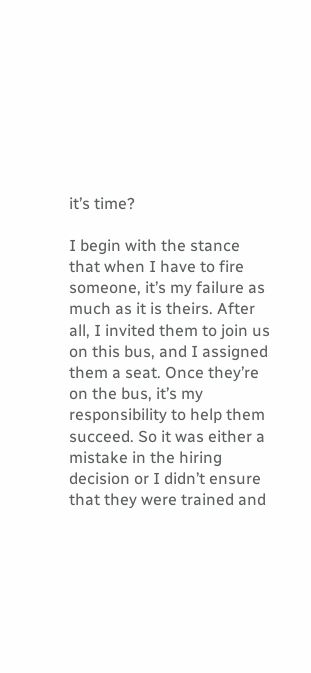it’s time?

I begin with the stance that when I have to fire someone, it’s my failure as much as it is theirs. After all, I invited them to join us on this bus, and I assigned them a seat. Once they’re on the bus, it’s my responsibility to help them succeed. So it was either a mistake in the hiring decision or I didn’t ensure that they were trained and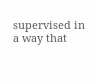supervised in a way that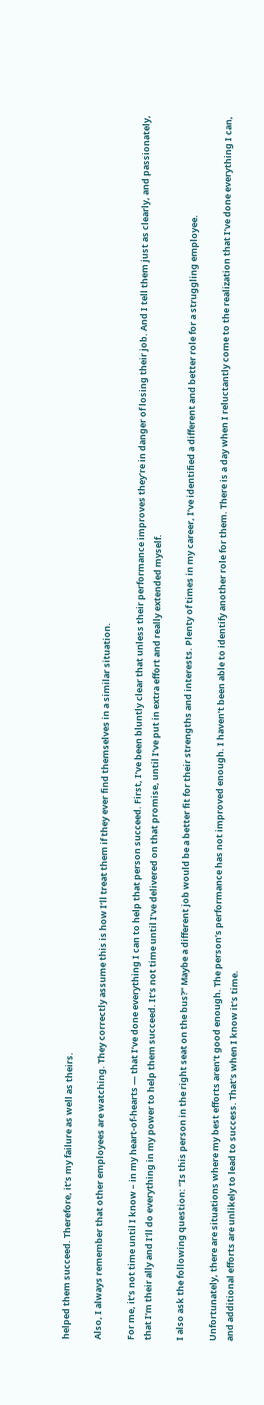helped them succeed. Therefore, it’s my failure as well as theirs.

Also, I always remember that other employees are watching. They correctly assume this is how I’ll treat them if they ever find themselves in a similar situation.

For me, it’s not time until I know – in my heart-of-hearts — that I’ve done everything I can to help that person succeed. First, I’ve been bluntly clear that unless their performance improves they’re in danger of losing their job. And I tell them just as clearly, and passionately, that I’m their ally and I’ll do everything in my power to help them succeed. It’s not time until I’ve delivered on that promise, until I’ve put in extra effort and really extended myself.

I also ask the following question: “Is this person in the right seat on the bus?” Maybe a different job would be a better fit for their strengths and interests. Plenty of times in my career, I’ve identified a different and better role for a struggling employee.

Unfortunately, there are situations where my best efforts aren’t good enough. The person’s performance has not improved enough. I haven’t been able to identify another role for them. There is a day when I reluctantly come to the realization that I’ve done everything I can, and additional efforts are unlikely to lead to success. That’s when I know it’s time.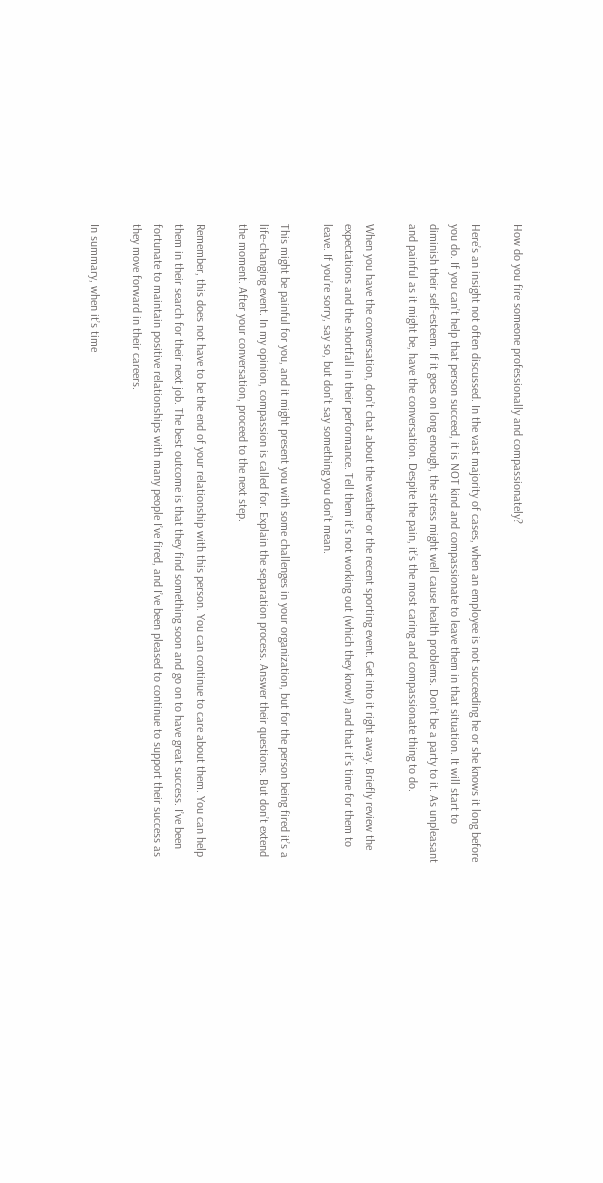How do you fire someone professionally and compassionately?

Here’s an insight not often discussed. In the vast majority of cases, when an employee is not succeeding he or she knows it long before you do. If you can’t help that person succeed, it is NOT kind and compassionate to leave them in that situation. It will start to diminish their self-esteem. If it goes on long enough, the stress might well cause health problems. Don’t be a party to it. As unpleasant and painful as it might be, have the conversation. Despite the pain, it’s the most caring and compassionate thing to do.

When you have the conversation, don’t chat about the weather or the recent sporting event. Get into it right away. Briefly review the expectations and the shortfall in their performance. Tell them it’s not working out (which they know!) and that it’s time for them to leave. If you’re sorry, say so, but don’t say something you don’t mean.

This might be painful for you, and it might present you with some challenges in your organization, but for the person being fired it’s a life-changing event. In my opinion, compassion is called for. Explain the separation process. Answer their questions. But don’t extend the moment. After your conversation, proceed to the next step.

Remember, this does not have to be the end of your relationship with this person. You can continue to care about them. You can help them in their search for their next job. The best outcome is that they find something soon and go on to have great success. I’ve been fortunate to maintain positive relationships with many people I’ve fired, and I’ve been pleased to continue to support their success as they move forward in their careers.

In summary, when it’s time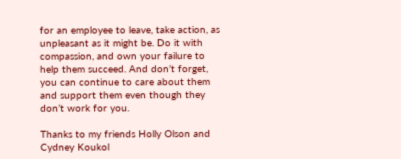for an employee to leave, take action, as unpleasant as it might be. Do it with compassion, and own your failure to help them succeed. And don’t forget, you can continue to care about them and support them even though they don’t work for you.

Thanks to my friends Holly Olson and Cydney Koukol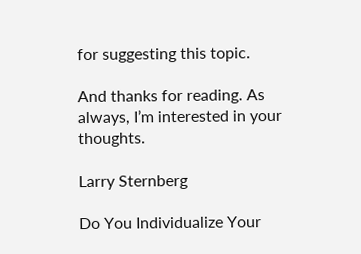for suggesting this topic.

And thanks for reading. As always, I’m interested in your thoughts.

Larry Sternberg

Do You Individualize Your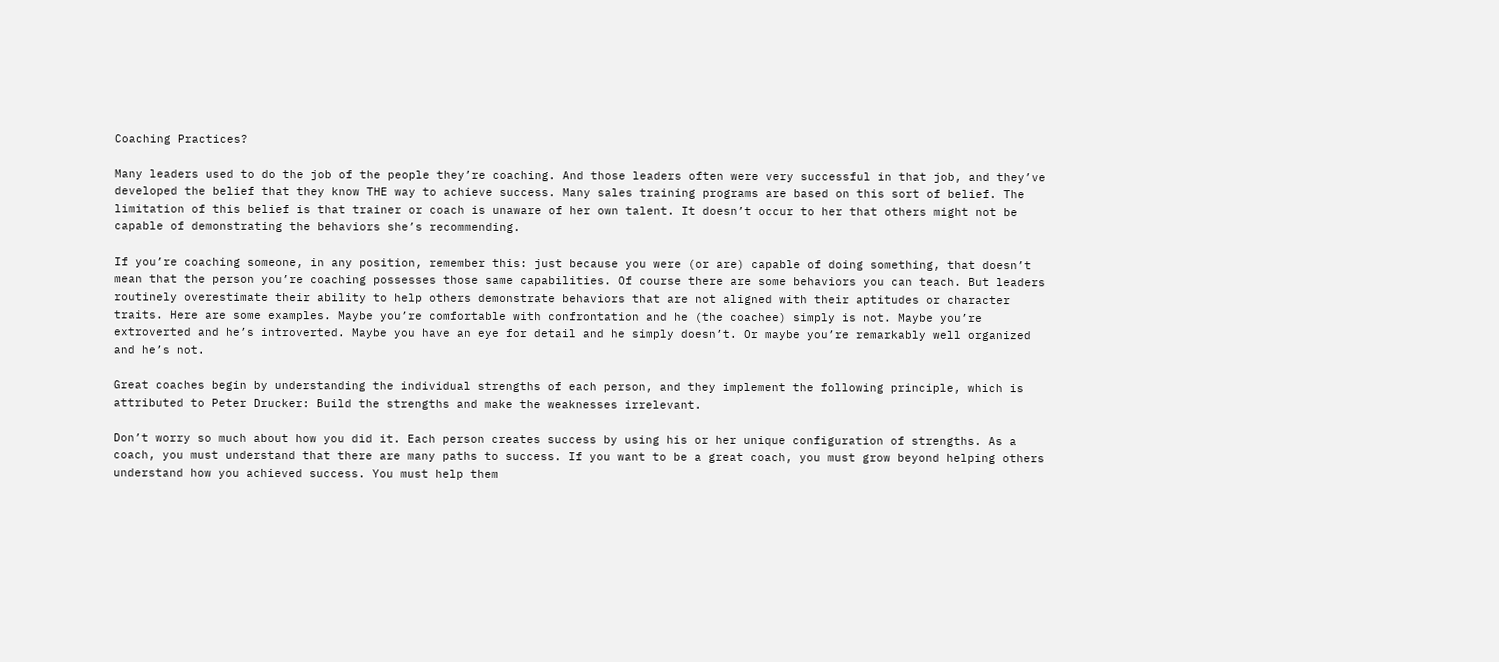Coaching Practices?

Many leaders used to do the job of the people they’re coaching. And those leaders often were very successful in that job, and they’ve developed the belief that they know THE way to achieve success. Many sales training programs are based on this sort of belief. The limitation of this belief is that trainer or coach is unaware of her own talent. It doesn’t occur to her that others might not be capable of demonstrating the behaviors she’s recommending.

If you’re coaching someone, in any position, remember this: just because you were (or are) capable of doing something, that doesn’t mean that the person you’re coaching possesses those same capabilities. Of course there are some behaviors you can teach. But leaders routinely overestimate their ability to help others demonstrate behaviors that are not aligned with their aptitudes or character traits. Here are some examples. Maybe you’re comfortable with confrontation and he (the coachee) simply is not. Maybe you’re extroverted and he’s introverted. Maybe you have an eye for detail and he simply doesn’t. Or maybe you’re remarkably well organized and he’s not.

Great coaches begin by understanding the individual strengths of each person, and they implement the following principle, which is attributed to Peter Drucker: Build the strengths and make the weaknesses irrelevant.

Don’t worry so much about how you did it. Each person creates success by using his or her unique configuration of strengths. As a coach, you must understand that there are many paths to success. If you want to be a great coach, you must grow beyond helping others understand how you achieved success. You must help them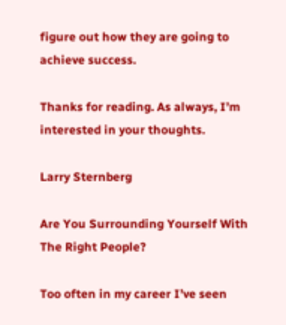figure out how they are going to achieve success.

Thanks for reading. As always, I’m interested in your thoughts.

Larry Sternberg

Are You Surrounding Yourself With The Right People?

Too often in my career I’ve seen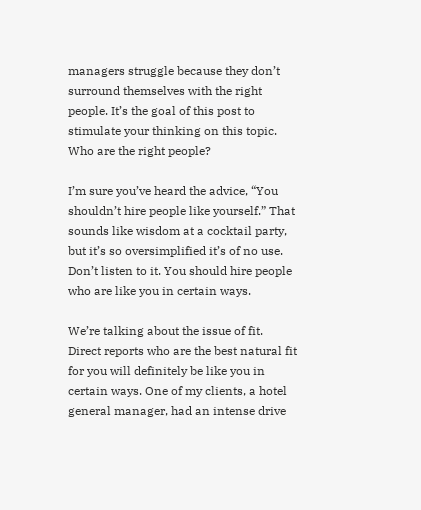managers struggle because they don’t surround themselves with the right people. It’s the goal of this post to stimulate your thinking on this topic. Who are the right people?

I’m sure you’ve heard the advice, “You shouldn’t hire people like yourself.” That sounds like wisdom at a cocktail party, but it’s so oversimplified it’s of no use. Don’t listen to it. You should hire people who are like you in certain ways.

We’re talking about the issue of fit. Direct reports who are the best natural fit for you will definitely be like you in certain ways. One of my clients, a hotel general manager, had an intense drive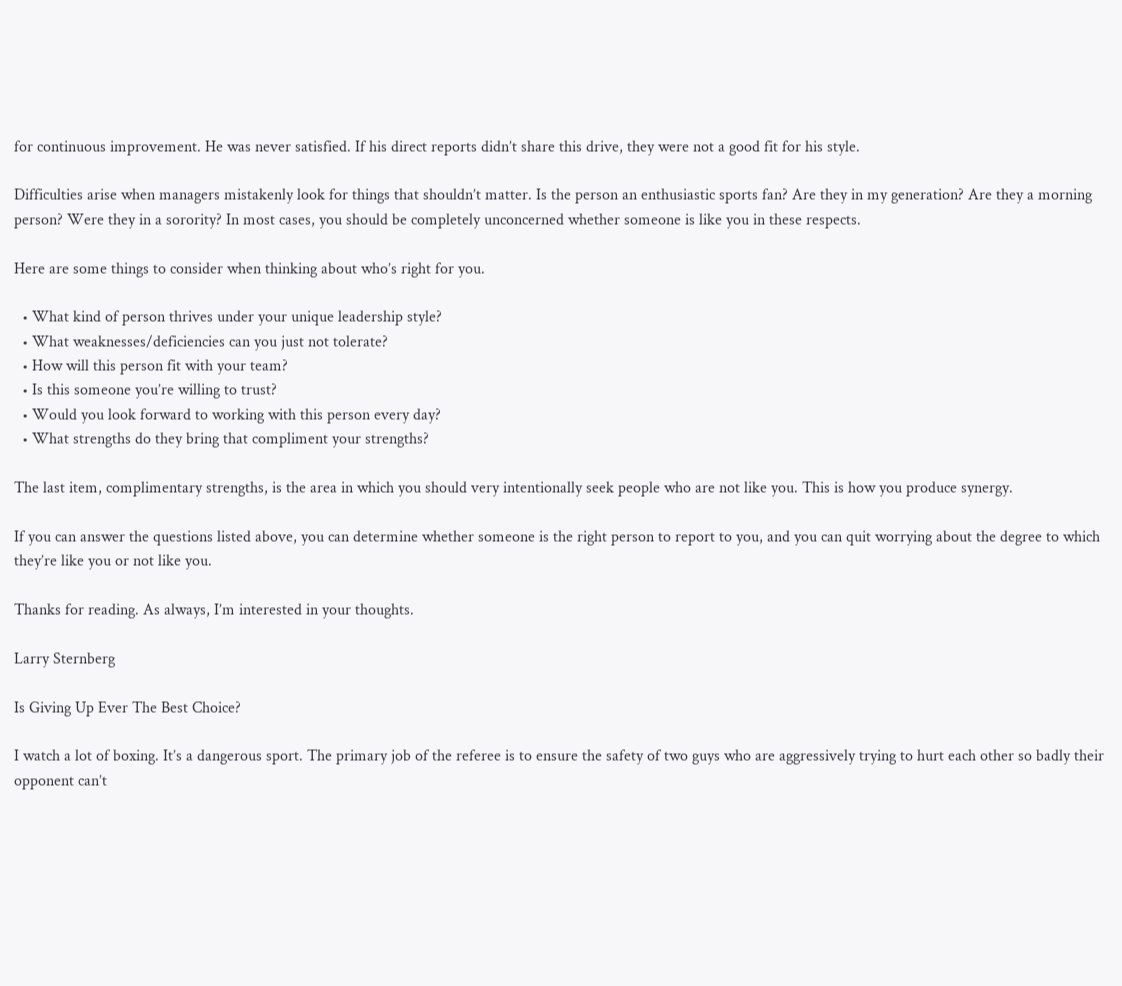for continuous improvement. He was never satisfied. If his direct reports didn’t share this drive, they were not a good fit for his style.

Difficulties arise when managers mistakenly look for things that shouldn’t matter. Is the person an enthusiastic sports fan? Are they in my generation? Are they a morning person? Were they in a sorority? In most cases, you should be completely unconcerned whether someone is like you in these respects.

Here are some things to consider when thinking about who’s right for you.

  • What kind of person thrives under your unique leadership style?
  • What weaknesses/deficiencies can you just not tolerate?
  • How will this person fit with your team?
  • Is this someone you’re willing to trust?
  • Would you look forward to working with this person every day?
  • What strengths do they bring that compliment your strengths?

The last item, complimentary strengths, is the area in which you should very intentionally seek people who are not like you. This is how you produce synergy.

If you can answer the questions listed above, you can determine whether someone is the right person to report to you, and you can quit worrying about the degree to which they’re like you or not like you.

Thanks for reading. As always, I’m interested in your thoughts.

Larry Sternberg

Is Giving Up Ever The Best Choice?

I watch a lot of boxing. It’s a dangerous sport. The primary job of the referee is to ensure the safety of two guys who are aggressively trying to hurt each other so badly their opponent can’t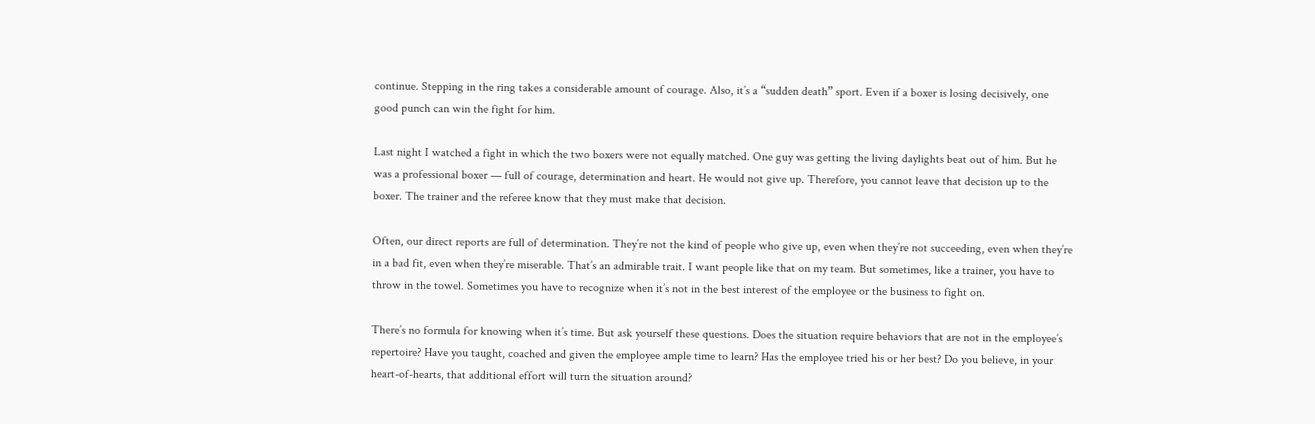continue. Stepping in the ring takes a considerable amount of courage. Also, it’s a “sudden death” sport. Even if a boxer is losing decisively, one good punch can win the fight for him.

Last night I watched a fight in which the two boxers were not equally matched. One guy was getting the living daylights beat out of him. But he was a professional boxer — full of courage, determination and heart. He would not give up. Therefore, you cannot leave that decision up to the boxer. The trainer and the referee know that they must make that decision.

Often, our direct reports are full of determination. They’re not the kind of people who give up, even when they’re not succeeding, even when they’re in a bad fit, even when they’re miserable. That’s an admirable trait. I want people like that on my team. But sometimes, like a trainer, you have to throw in the towel. Sometimes you have to recognize when it’s not in the best interest of the employee or the business to fight on.

There’s no formula for knowing when it’s time. But ask yourself these questions. Does the situation require behaviors that are not in the employee’s repertoire? Have you taught, coached and given the employee ample time to learn? Has the employee tried his or her best? Do you believe, in your heart-of-hearts, that additional effort will turn the situation around?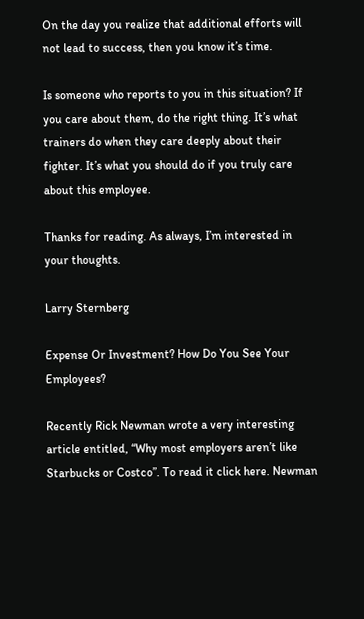On the day you realize that additional efforts will not lead to success, then you know it’s time.

Is someone who reports to you in this situation? If you care about them, do the right thing. It’s what trainers do when they care deeply about their fighter. It’s what you should do if you truly care about this employee.

Thanks for reading. As always, I’m interested in your thoughts.

Larry Sternberg

Expense Or Investment? How Do You See Your Employees?

Recently Rick Newman wrote a very interesting article entitled, “Why most employers aren’t like Starbucks or Costco”. To read it click here. Newman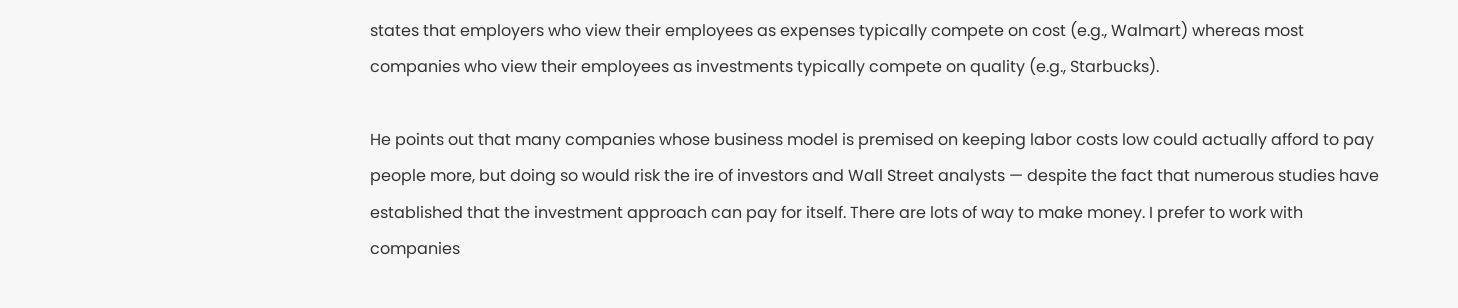states that employers who view their employees as expenses typically compete on cost (e.g., Walmart) whereas most companies who view their employees as investments typically compete on quality (e.g., Starbucks).

He points out that many companies whose business model is premised on keeping labor costs low could actually afford to pay people more, but doing so would risk the ire of investors and Wall Street analysts — despite the fact that numerous studies have established that the investment approach can pay for itself. There are lots of way to make money. I prefer to work with companies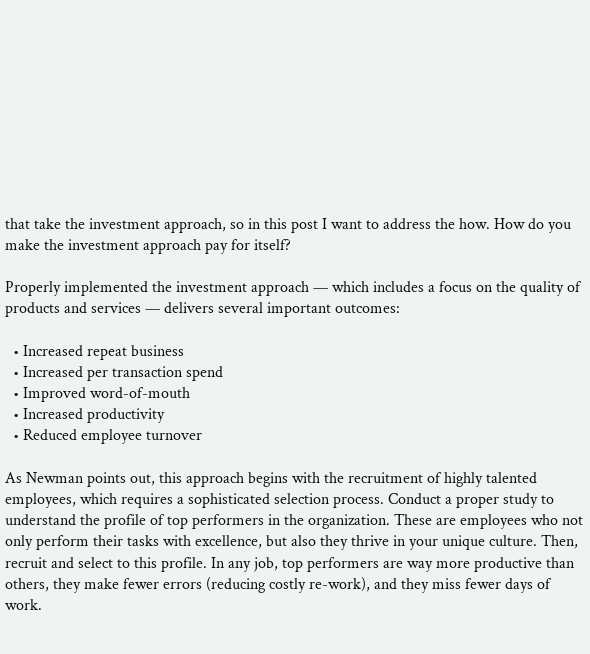that take the investment approach, so in this post I want to address the how. How do you make the investment approach pay for itself?

Properly implemented the investment approach — which includes a focus on the quality of products and services — delivers several important outcomes:

  • Increased repeat business
  • Increased per transaction spend
  • Improved word-of-mouth
  • Increased productivity
  • Reduced employee turnover

As Newman points out, this approach begins with the recruitment of highly talented employees, which requires a sophisticated selection process. Conduct a proper study to understand the profile of top performers in the organization. These are employees who not only perform their tasks with excellence, but also they thrive in your unique culture. Then, recruit and select to this profile. In any job, top performers are way more productive than others, they make fewer errors (reducing costly re-work), and they miss fewer days of work.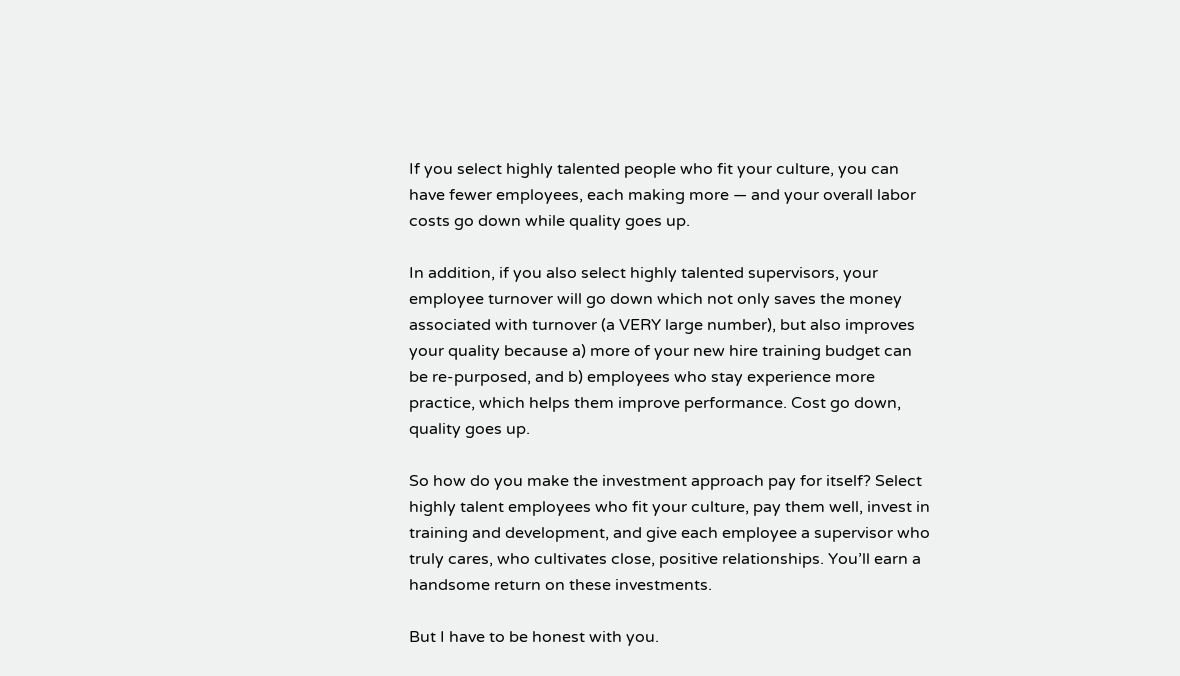If you select highly talented people who fit your culture, you can have fewer employees, each making more — and your overall labor costs go down while quality goes up.

In addition, if you also select highly talented supervisors, your employee turnover will go down which not only saves the money associated with turnover (a VERY large number), but also improves your quality because a) more of your new hire training budget can be re-purposed, and b) employees who stay experience more practice, which helps them improve performance. Cost go down, quality goes up.

So how do you make the investment approach pay for itself? Select highly talent employees who fit your culture, pay them well, invest in training and development, and give each employee a supervisor who truly cares, who cultivates close, positive relationships. You’ll earn a handsome return on these investments.

But I have to be honest with you.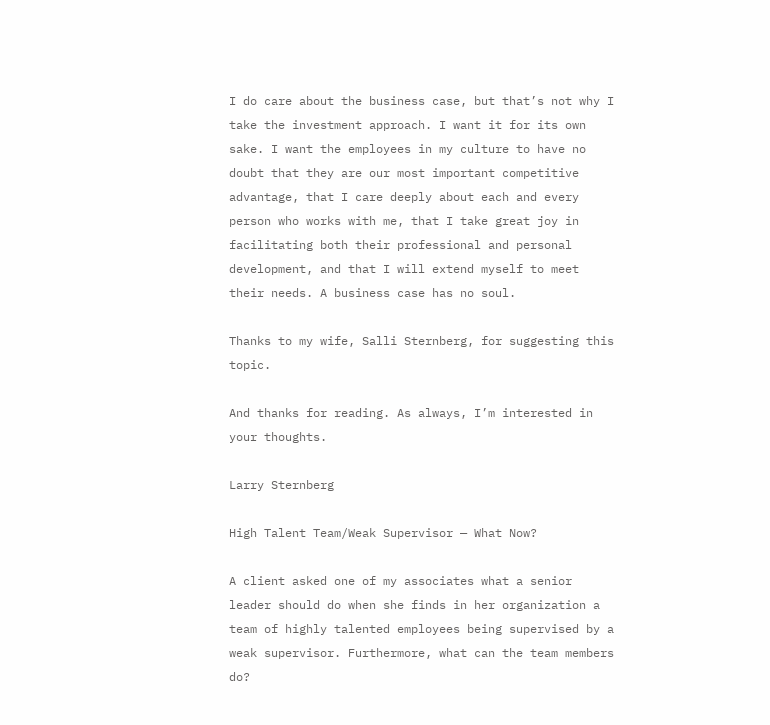I do care about the business case, but that’s not why I take the investment approach. I want it for its own sake. I want the employees in my culture to have no doubt that they are our most important competitive advantage, that I care deeply about each and every person who works with me, that I take great joy in facilitating both their professional and personal development, and that I will extend myself to meet their needs. A business case has no soul.

Thanks to my wife, Salli Sternberg, for suggesting this topic.

And thanks for reading. As always, I’m interested in your thoughts.

Larry Sternberg

High Talent Team/Weak Supervisor — What Now?

A client asked one of my associates what a senior leader should do when she finds in her organization a team of highly talented employees being supervised by a weak supervisor. Furthermore, what can the team members do?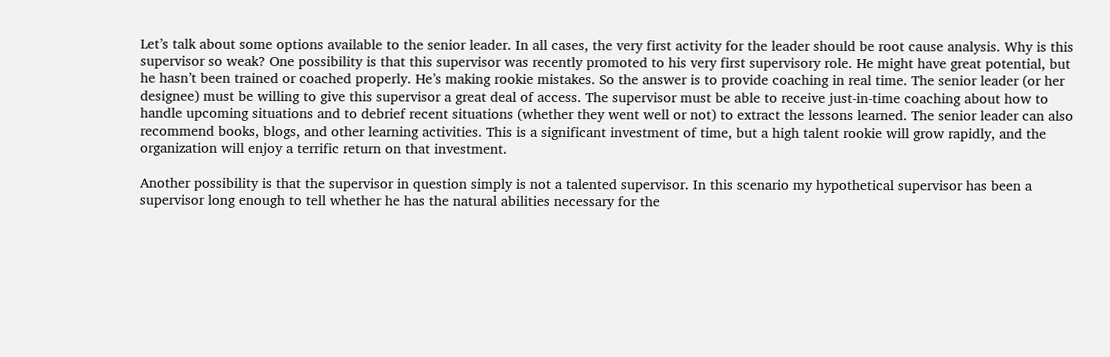Let’s talk about some options available to the senior leader. In all cases, the very first activity for the leader should be root cause analysis. Why is this supervisor so weak? One possibility is that this supervisor was recently promoted to his very first supervisory role. He might have great potential, but he hasn’t been trained or coached properly. He’s making rookie mistakes. So the answer is to provide coaching in real time. The senior leader (or her designee) must be willing to give this supervisor a great deal of access. The supervisor must be able to receive just-in-time coaching about how to handle upcoming situations and to debrief recent situations (whether they went well or not) to extract the lessons learned. The senior leader can also recommend books, blogs, and other learning activities. This is a significant investment of time, but a high talent rookie will grow rapidly, and the organization will enjoy a terrific return on that investment.

Another possibility is that the supervisor in question simply is not a talented supervisor. In this scenario my hypothetical supervisor has been a supervisor long enough to tell whether he has the natural abilities necessary for the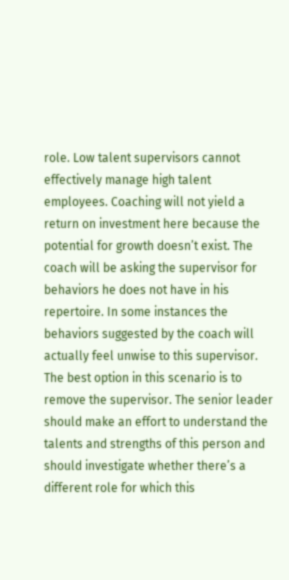role. Low talent supervisors cannot effectively manage high talent employees. Coaching will not yield a return on investment here because the potential for growth doesn’t exist. The coach will be asking the supervisor for behaviors he does not have in his repertoire. In some instances the behaviors suggested by the coach will actually feel unwise to this supervisor. The best option in this scenario is to remove the supervisor. The senior leader should make an effort to understand the talents and strengths of this person and should investigate whether there’s a different role for which this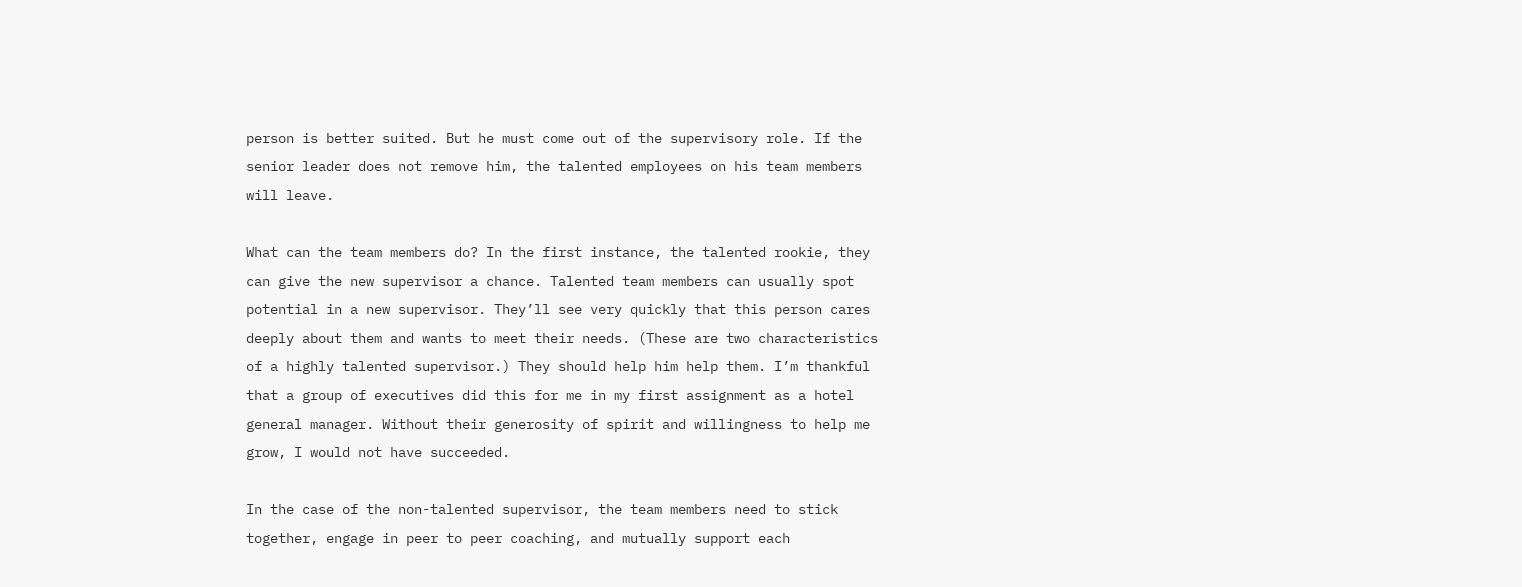person is better suited. But he must come out of the supervisory role. If the senior leader does not remove him, the talented employees on his team members will leave.

What can the team members do? In the first instance, the talented rookie, they can give the new supervisor a chance. Talented team members can usually spot potential in a new supervisor. They’ll see very quickly that this person cares deeply about them and wants to meet their needs. (These are two characteristics of a highly talented supervisor.) They should help him help them. I’m thankful that a group of executives did this for me in my first assignment as a hotel general manager. Without their generosity of spirit and willingness to help me grow, I would not have succeeded.

In the case of the non-talented supervisor, the team members need to stick together, engage in peer to peer coaching, and mutually support each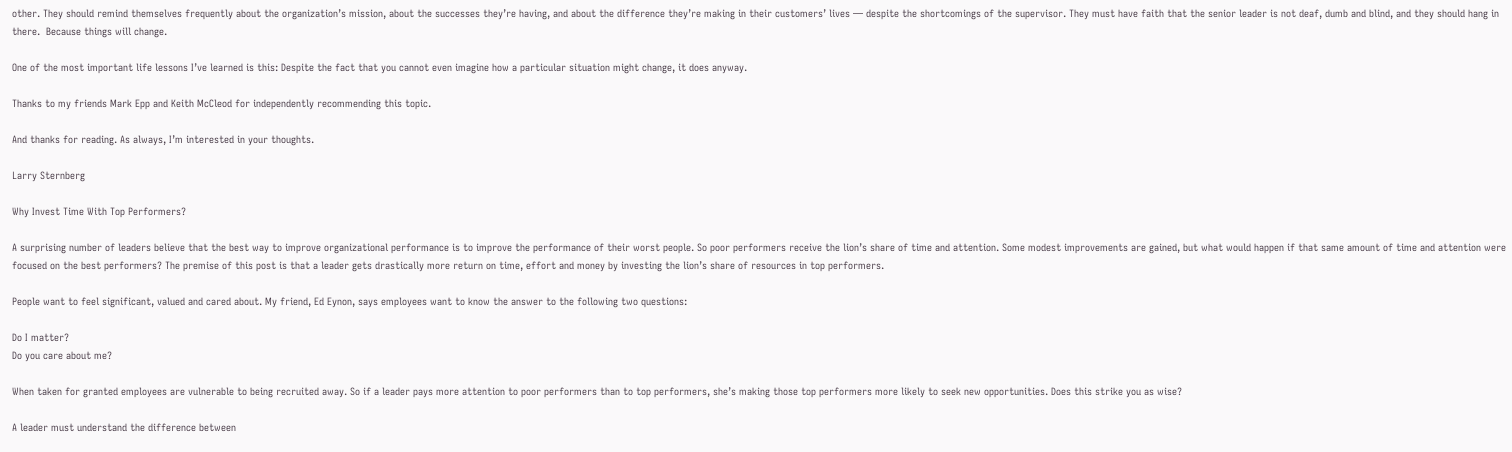other. They should remind themselves frequently about the organization’s mission, about the successes they’re having, and about the difference they’re making in their customers’ lives — despite the shortcomings of the supervisor. They must have faith that the senior leader is not deaf, dumb and blind, and they should hang in there.  Because things will change.

One of the most important life lessons I’ve learned is this: Despite the fact that you cannot even imagine how a particular situation might change, it does anyway.

Thanks to my friends Mark Epp and Keith McCleod for independently recommending this topic.

And thanks for reading. As always, I’m interested in your thoughts.

Larry Sternberg

Why Invest Time With Top Performers?

A surprising number of leaders believe that the best way to improve organizational performance is to improve the performance of their worst people. So poor performers receive the lion’s share of time and attention. Some modest improvements are gained, but what would happen if that same amount of time and attention were focused on the best performers? The premise of this post is that a leader gets drastically more return on time, effort and money by investing the lion’s share of resources in top performers.

People want to feel significant, valued and cared about. My friend, Ed Eynon, says employees want to know the answer to the following two questions:

Do I matter?
Do you care about me?

When taken for granted employees are vulnerable to being recruited away. So if a leader pays more attention to poor performers than to top performers, she’s making those top performers more likely to seek new opportunities. Does this strike you as wise?

A leader must understand the difference between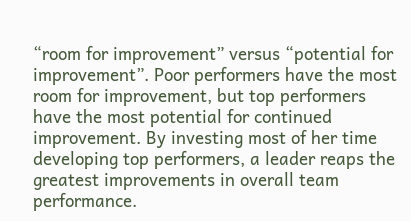“room for improvement” versus “potential for improvement”. Poor performers have the most room for improvement, but top performers have the most potential for continued improvement. By investing most of her time developing top performers, a leader reaps the greatest improvements in overall team performance.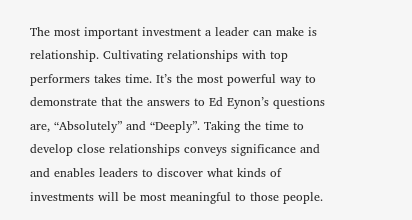The most important investment a leader can make is relationship. Cultivating relationships with top performers takes time. It’s the most powerful way to demonstrate that the answers to Ed Eynon’s questions are, “Absolutely” and “Deeply”. Taking the time to develop close relationships conveys significance and and enables leaders to discover what kinds of investments will be most meaningful to those people.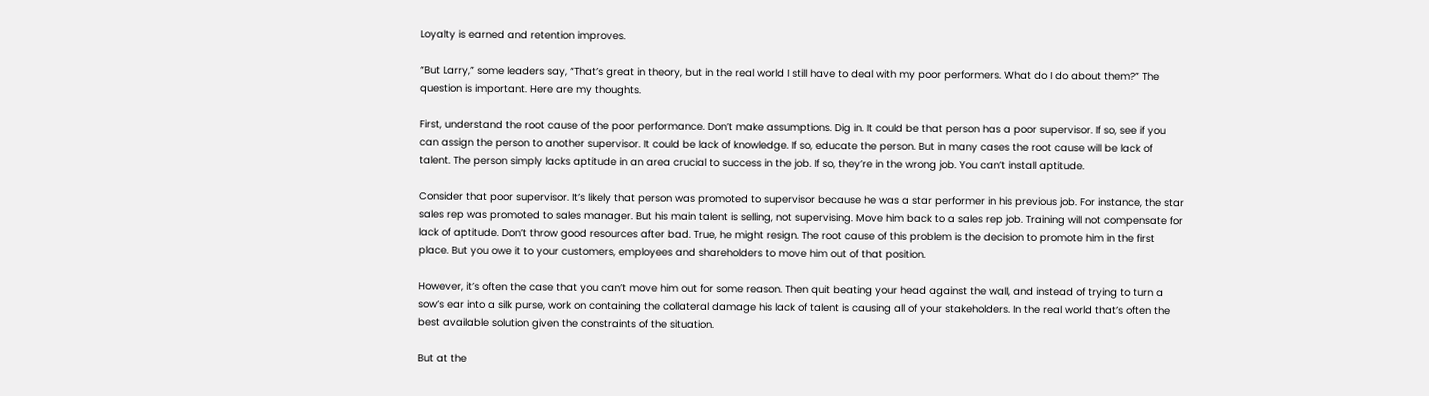Loyalty is earned and retention improves.

“But Larry,” some leaders say, “That’s great in theory, but in the real world I still have to deal with my poor performers. What do I do about them?” The question is important. Here are my thoughts.

First, understand the root cause of the poor performance. Don’t make assumptions. Dig in. It could be that person has a poor supervisor. If so, see if you can assign the person to another supervisor. It could be lack of knowledge. If so, educate the person. But in many cases the root cause will be lack of talent. The person simply lacks aptitude in an area crucial to success in the job. If so, they’re in the wrong job. You can’t install aptitude.

Consider that poor supervisor. It’s likely that person was promoted to supervisor because he was a star performer in his previous job. For instance, the star sales rep was promoted to sales manager. But his main talent is selling, not supervising. Move him back to a sales rep job. Training will not compensate for lack of aptitude. Don’t throw good resources after bad. True, he might resign. The root cause of this problem is the decision to promote him in the first place. But you owe it to your customers, employees and shareholders to move him out of that position.

However, it’s often the case that you can’t move him out for some reason. Then quit beating your head against the wall, and instead of trying to turn a sow’s ear into a silk purse, work on containing the collateral damage his lack of talent is causing all of your stakeholders. In the real world that’s often the best available solution given the constraints of the situation.

But at the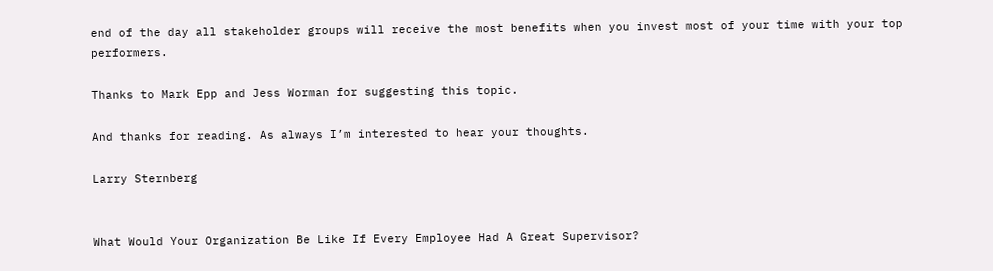end of the day all stakeholder groups will receive the most benefits when you invest most of your time with your top performers.

Thanks to Mark Epp and Jess Worman for suggesting this topic.

And thanks for reading. As always I’m interested to hear your thoughts.

Larry Sternberg


What Would Your Organization Be Like If Every Employee Had A Great Supervisor?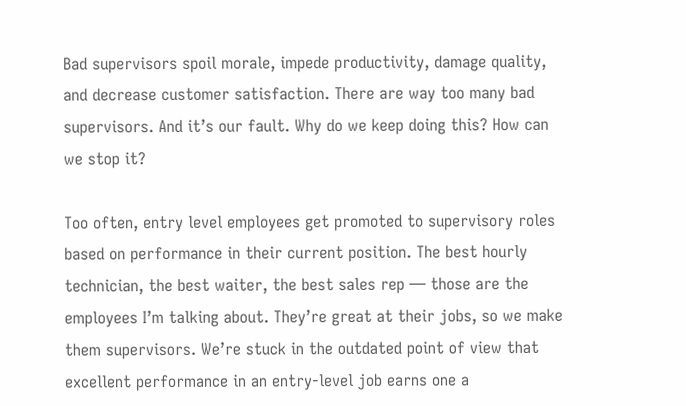Bad supervisors spoil morale, impede productivity, damage quality, and decrease customer satisfaction. There are way too many bad supervisors. And it’s our fault. Why do we keep doing this? How can we stop it?

Too often, entry level employees get promoted to supervisory roles based on performance in their current position. The best hourly technician, the best waiter, the best sales rep — those are the employees I’m talking about. They’re great at their jobs, so we make them supervisors. We’re stuck in the outdated point of view that excellent performance in an entry-level job earns one a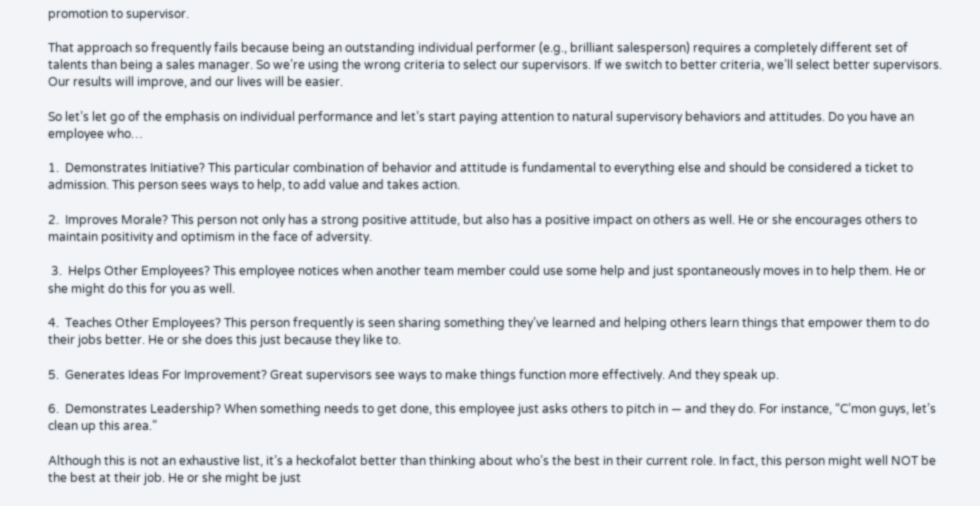promotion to supervisor.

That approach so frequently fails because being an outstanding individual performer (e.g., brilliant salesperson) requires a completely different set of talents than being a sales manager. So we’re using the wrong criteria to select our supervisors. If we switch to better criteria, we’ll select better supervisors. Our results will improve, and our lives will be easier.

So let’s let go of the emphasis on individual performance and let’s start paying attention to natural supervisory behaviors and attitudes. Do you have an employee who…

1.  Demonstrates Initiative? This particular combination of behavior and attitude is fundamental to everything else and should be considered a ticket to admission. This person sees ways to help, to add value and takes action.

2.  Improves Morale? This person not only has a strong positive attitude, but also has a positive impact on others as well. He or she encourages others to maintain positivity and optimism in the face of adversity.

 3.  Helps Other Employees? This employee notices when another team member could use some help and just spontaneously moves in to help them. He or she might do this for you as well.

4.  Teaches Other Employees? This person frequently is seen sharing something they’ve learned and helping others learn things that empower them to do their jobs better. He or she does this just because they like to.

5.  Generates Ideas For Improvement? Great supervisors see ways to make things function more effectively. And they speak up.

6.  Demonstrates Leadership? When something needs to get done, this employee just asks others to pitch in — and they do. For instance, “C’mon guys, let’s clean up this area.”

Although this is not an exhaustive list, it’s a heckofalot better than thinking about who’s the best in their current role. In fact, this person might well NOT be the best at their job. He or she might be just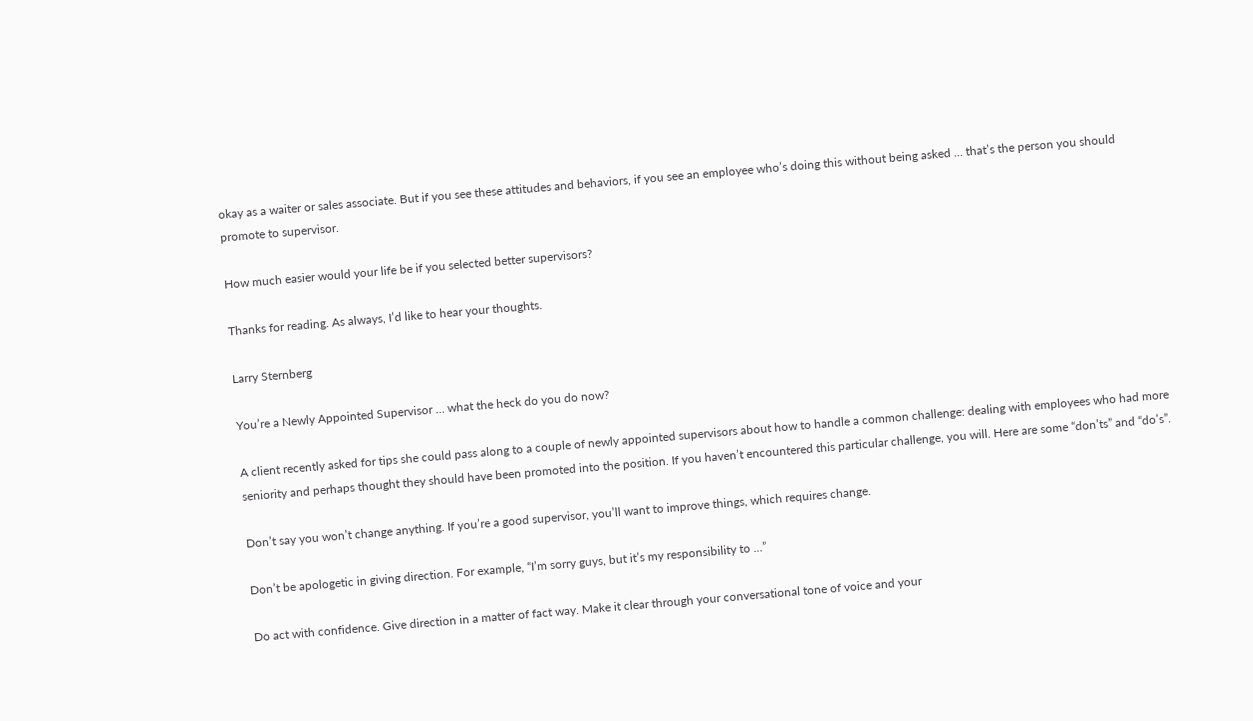okay as a waiter or sales associate. But if you see these attitudes and behaviors, if you see an employee who’s doing this without being asked … that’s the person you should promote to supervisor.

How much easier would your life be if you selected better supervisors?

Thanks for reading. As always, I’d like to hear your thoughts.

Larry Sternberg

You’re a Newly Appointed Supervisor … what the heck do you do now?

A client recently asked for tips she could pass along to a couple of newly appointed supervisors about how to handle a common challenge: dealing with employees who had more seniority and perhaps thought they should have been promoted into the position. If you haven’t encountered this particular challenge, you will. Here are some “don’ts” and “do’s”.

Don’t say you won’t change anything. If you’re a good supervisor, you’ll want to improve things, which requires change.

Don’t be apologetic in giving direction. For example, “I’m sorry guys, but it’s my responsibility to …”

Do act with confidence. Give direction in a matter of fact way. Make it clear through your conversational tone of voice and your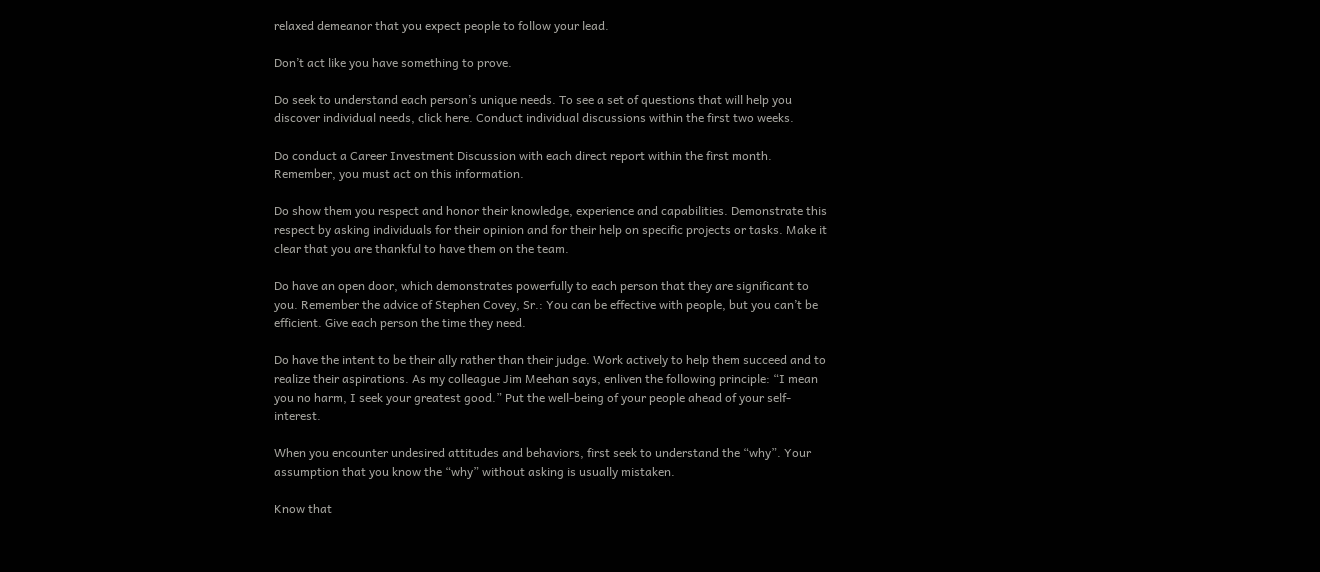relaxed demeanor that you expect people to follow your lead.

Don’t act like you have something to prove.

Do seek to understand each person’s unique needs. To see a set of questions that will help you discover individual needs, click here. Conduct individual discussions within the first two weeks.

Do conduct a Career Investment Discussion with each direct report within the first month. Remember, you must act on this information.

Do show them you respect and honor their knowledge, experience and capabilities. Demonstrate this respect by asking individuals for their opinion and for their help on specific projects or tasks. Make it clear that you are thankful to have them on the team.

Do have an open door, which demonstrates powerfully to each person that they are significant to you. Remember the advice of Stephen Covey, Sr.: You can be effective with people, but you can’t be efficient. Give each person the time they need.

Do have the intent to be their ally rather than their judge. Work actively to help them succeed and to realize their aspirations. As my colleague Jim Meehan says, enliven the following principle: “I mean you no harm, I seek your greatest good.” Put the well-being of your people ahead of your self-interest.

When you encounter undesired attitudes and behaviors, first seek to understand the “why”. Your assumption that you know the “why” without asking is usually mistaken.

Know that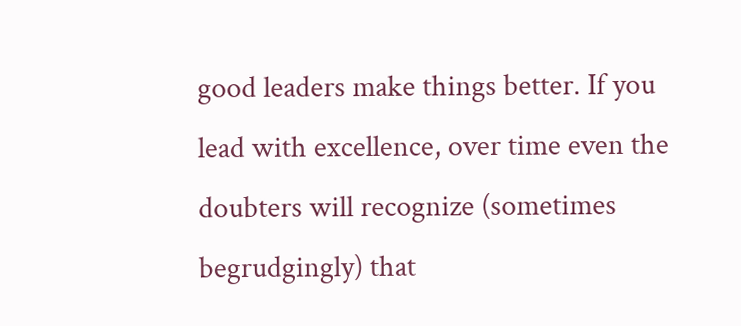good leaders make things better. If you lead with excellence, over time even the doubters will recognize (sometimes begrudgingly) that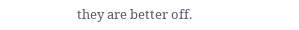they are better off.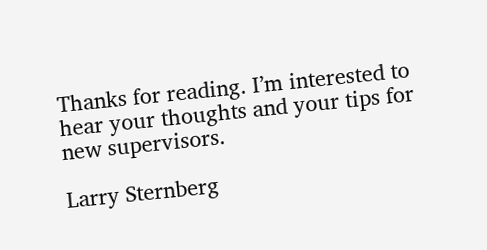Thanks for reading. I’m interested to hear your thoughts and your tips for new supervisors.

Larry Sternberg